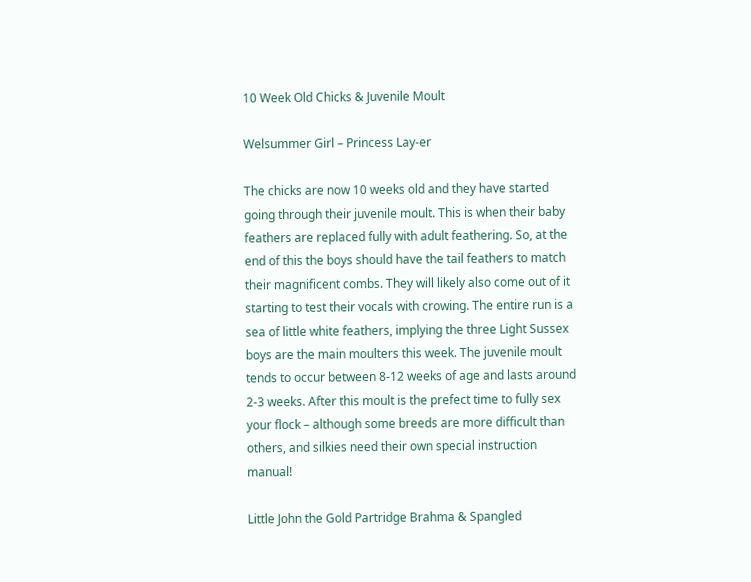10 Week Old Chicks & Juvenile Moult

Welsummer Girl – Princess Lay-er

The chicks are now 10 weeks old and they have started going through their juvenile moult. This is when their baby feathers are replaced fully with adult feathering. So, at the end of this the boys should have the tail feathers to match their magnificent combs. They will likely also come out of it starting to test their vocals with crowing. The entire run is a sea of little white feathers, implying the three Light Sussex boys are the main moulters this week. The juvenile moult tends to occur between 8-12 weeks of age and lasts around 2-3 weeks. After this moult is the prefect time to fully sex your flock – although some breeds are more difficult than others, and silkies need their own special instruction manual!

Little John the Gold Partridge Brahma & Spangled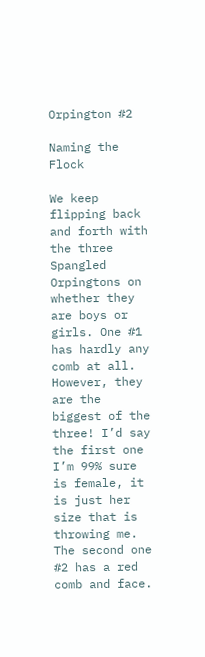Orpington #2

Naming the Flock

We keep flipping back and forth with the three Spangled Orpingtons on whether they are boys or girls. One #1 has hardly any comb at all. However, they are the biggest of the three! I’d say the first one I’m 99% sure is female, it is just her size that is throwing me. The second one #2 has a red comb and face.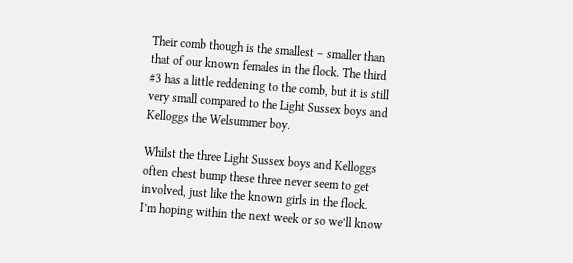Their comb though is the smallest – smaller than that of our known females in the flock. The third #3 has a little reddening to the comb, but it is still very small compared to the Light Sussex boys and Kelloggs the Welsummer boy.

Whilst the three Light Sussex boys and Kelloggs often chest bump these three never seem to get involved, just like the known girls in the flock. I’m hoping within the next week or so we’ll know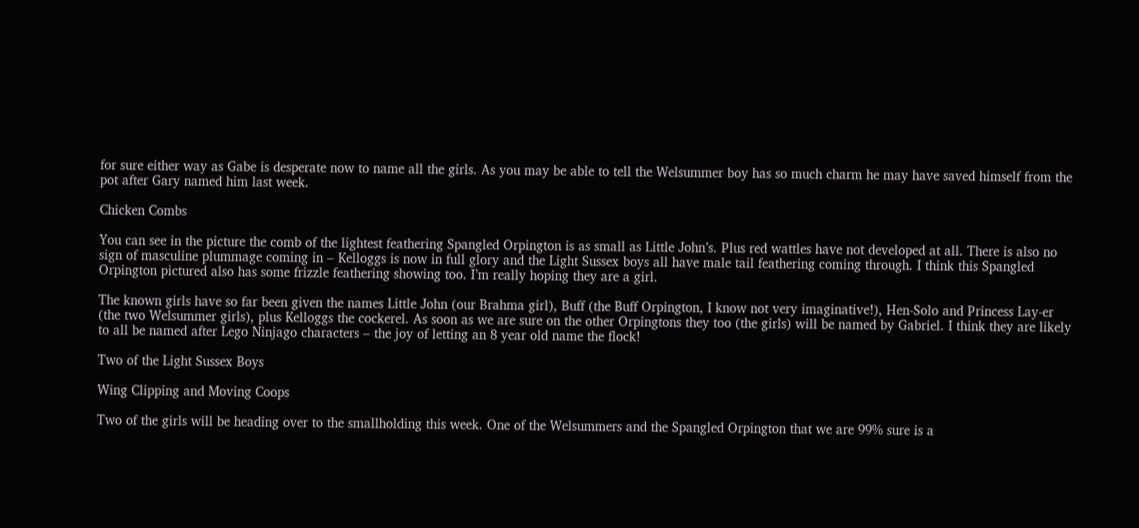for sure either way as Gabe is desperate now to name all the girls. As you may be able to tell the Welsummer boy has so much charm he may have saved himself from the pot after Gary named him last week.

Chicken Combs

You can see in the picture the comb of the lightest feathering Spangled Orpington is as small as Little John’s. Plus red wattles have not developed at all. There is also no sign of masculine plummage coming in – Kelloggs is now in full glory and the Light Sussex boys all have male tail feathering coming through. I think this Spangled Orpington pictured also has some frizzle feathering showing too. I’m really hoping they are a girl.

The known girls have so far been given the names Little John (our Brahma girl), Buff (the Buff Orpington, I know not very imaginative!), Hen-Solo and Princess Lay-er (the two Welsummer girls), plus Kelloggs the cockerel. As soon as we are sure on the other Orpingtons they too (the girls) will be named by Gabriel. I think they are likely to all be named after Lego Ninjago characters – the joy of letting an 8 year old name the flock!

Two of the Light Sussex Boys

Wing Clipping and Moving Coops

Two of the girls will be heading over to the smallholding this week. One of the Welsummers and the Spangled Orpington that we are 99% sure is a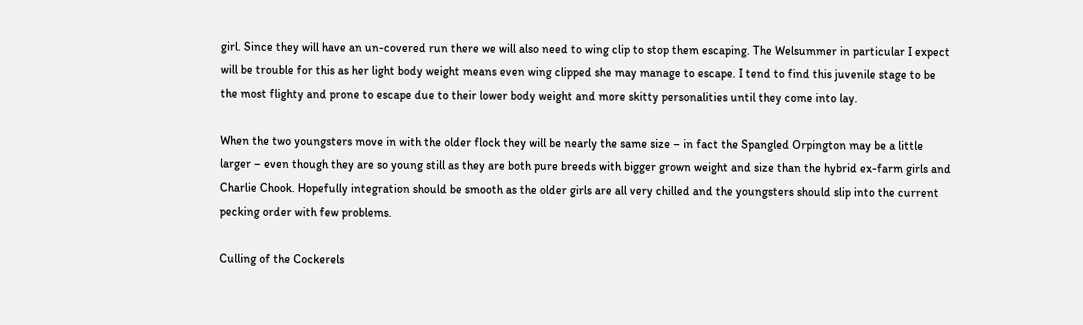girl. Since they will have an un-covered run there we will also need to wing clip to stop them escaping. The Welsummer in particular I expect will be trouble for this as her light body weight means even wing clipped she may manage to escape. I tend to find this juvenile stage to be the most flighty and prone to escape due to their lower body weight and more skitty personalities until they come into lay.

When the two youngsters move in with the older flock they will be nearly the same size – in fact the Spangled Orpington may be a little larger – even though they are so young still as they are both pure breeds with bigger grown weight and size than the hybrid ex-farm girls and Charlie Chook. Hopefully integration should be smooth as the older girls are all very chilled and the youngsters should slip into the current pecking order with few problems.

Culling of the Cockerels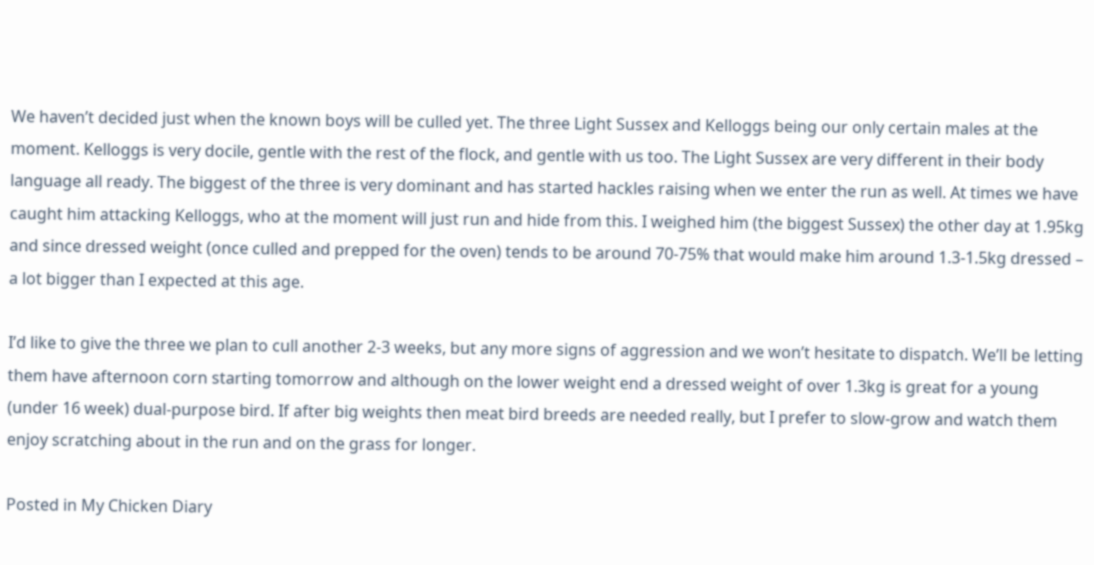We haven’t decided just when the known boys will be culled yet. The three Light Sussex and Kelloggs being our only certain males at the moment. Kelloggs is very docile, gentle with the rest of the flock, and gentle with us too. The Light Sussex are very different in their body language all ready. The biggest of the three is very dominant and has started hackles raising when we enter the run as well. At times we have caught him attacking Kelloggs, who at the moment will just run and hide from this. I weighed him (the biggest Sussex) the other day at 1.95kg and since dressed weight (once culled and prepped for the oven) tends to be around 70-75% that would make him around 1.3-1.5kg dressed – a lot bigger than I expected at this age.

I’d like to give the three we plan to cull another 2-3 weeks, but any more signs of aggression and we won’t hesitate to dispatch. We’ll be letting them have afternoon corn starting tomorrow and although on the lower weight end a dressed weight of over 1.3kg is great for a young (under 16 week) dual-purpose bird. If after big weights then meat bird breeds are needed really, but I prefer to slow-grow and watch them enjoy scratching about in the run and on the grass for longer.

Posted in My Chicken Diary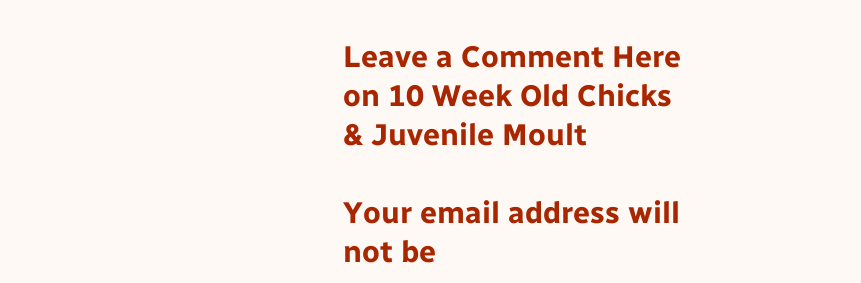Leave a Comment Here on 10 Week Old Chicks & Juvenile Moult

Your email address will not be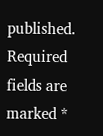published. Required fields are marked *